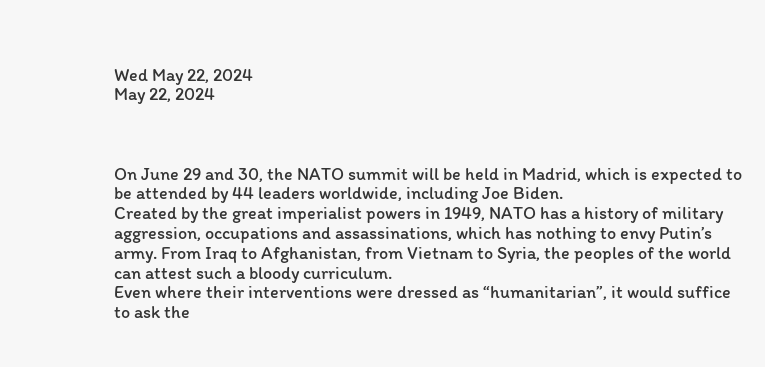Wed May 22, 2024
May 22, 2024



On June 29 and 30, the NATO summit will be held in Madrid, which is expected to be attended by 44 leaders worldwide, including Joe Biden.
Created by the great imperialist powers in 1949, NATO has a history of military aggression, occupations and assassinations, which has nothing to envy Putin’s army. From Iraq to Afghanistan, from Vietnam to Syria, the peoples of the world can attest such a bloody curriculum.
Even where their interventions were dressed as “humanitarian”, it would suffice to ask the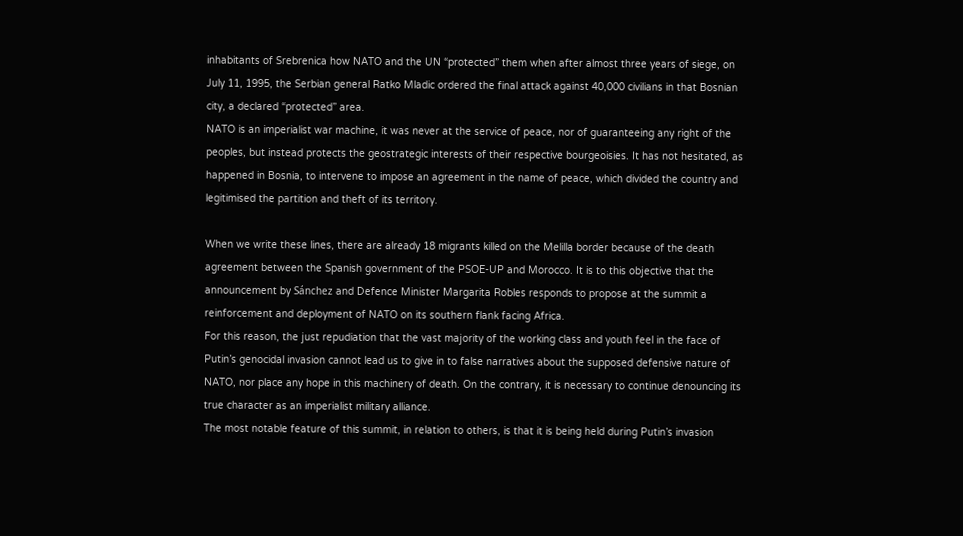inhabitants of Srebrenica how NATO and the UN “protected” them when after almost three years of siege, on July 11, 1995, the Serbian general Ratko Mladic ordered the final attack against 40,000 civilians in that Bosnian city, a declared “protected” area.
NATO is an imperialist war machine, it was never at the service of peace, nor of guaranteeing any right of the peoples, but instead protects the geostrategic interests of their respective bourgeoisies. It has not hesitated, as happened in Bosnia, to intervene to impose an agreement in the name of peace, which divided the country and legitimised the partition and theft of its territory.

When we write these lines, there are already 18 migrants killed on the Melilla border because of the death agreement between the Spanish government of the PSOE-UP and Morocco. It is to this objective that the announcement by Sánchez and Defence Minister Margarita Robles responds to propose at the summit a reinforcement and deployment of NATO on its southern flank facing Africa.
For this reason, the just repudiation that the vast majority of the working class and youth feel in the face of Putin’s genocidal invasion cannot lead us to give in to false narratives about the supposed defensive nature of NATO, nor place any hope in this machinery of death. On the contrary, it is necessary to continue denouncing its true character as an imperialist military alliance.
The most notable feature of this summit, in relation to others, is that it is being held during Putin’s invasion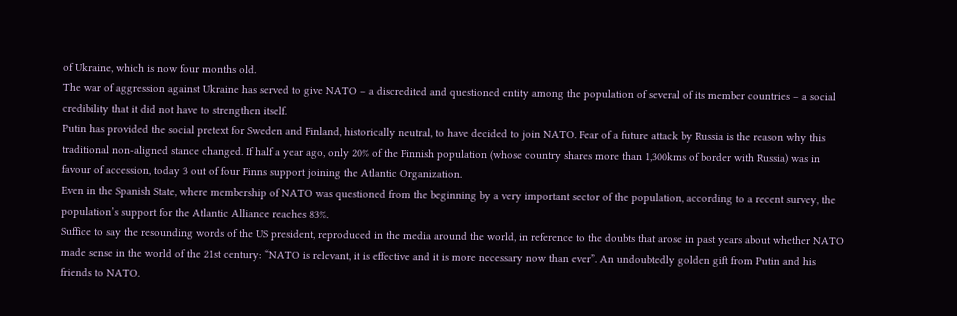of Ukraine, which is now four months old.
The war of aggression against Ukraine has served to give NATO – a discredited and questioned entity among the population of several of its member countries – a social credibility that it did not have to strengthen itself.
Putin has provided the social pretext for Sweden and Finland, historically neutral, to have decided to join NATO. Fear of a future attack by Russia is the reason why this traditional non-aligned stance changed. If half a year ago, only 20% of the Finnish population (whose country shares more than 1,300kms of border with Russia) was in favour of accession, today 3 out of four Finns support joining the Atlantic Organization.
Even in the Spanish State, where membership of NATO was questioned from the beginning by a very important sector of the population, according to a recent survey, the population’s support for the Atlantic Alliance reaches 83%.
Suffice to say the resounding words of the US president, reproduced in the media around the world, in reference to the doubts that arose in past years about whether NATO made sense in the world of the 21st century: “NATO is relevant, it is effective and it is more necessary now than ever”. An undoubtedly golden gift from Putin and his friends to NATO.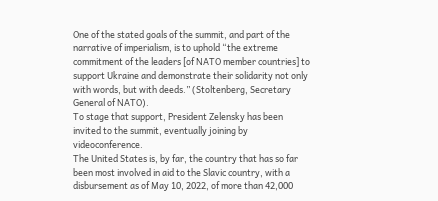One of the stated goals of the summit, and part of the narrative of imperialism, is to uphold “the extreme commitment of the leaders [of NATO member countries] to support Ukraine and demonstrate their solidarity not only with words, but with deeds.” (Stoltenberg, Secretary General of NATO).
To stage that support, President Zelensky has been invited to the summit, eventually joining by videoconference.
The United States is, by far, the country that has so far been most involved in aid to the Slavic country, with a disbursement as of May 10, 2022, of more than 42,000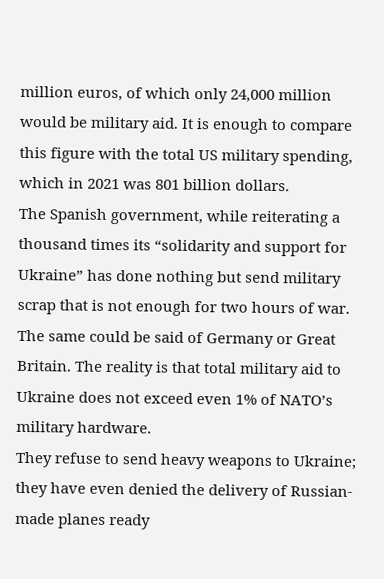million euros, of which only 24,000 million would be military aid. It is enough to compare this figure with the total US military spending, which in 2021 was 801 billion dollars.
The Spanish government, while reiterating a thousand times its “solidarity and support for Ukraine” has done nothing but send military scrap that is not enough for two hours of war. The same could be said of Germany or Great Britain. The reality is that total military aid to Ukraine does not exceed even 1% of NATO’s military hardware.
They refuse to send heavy weapons to Ukraine; they have even denied the delivery of Russian-made planes ready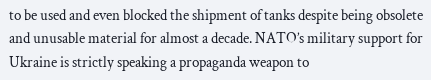to be used and even blocked the shipment of tanks despite being obsolete and unusable material for almost a decade. NATO’s military support for Ukraine is strictly speaking a propaganda weapon to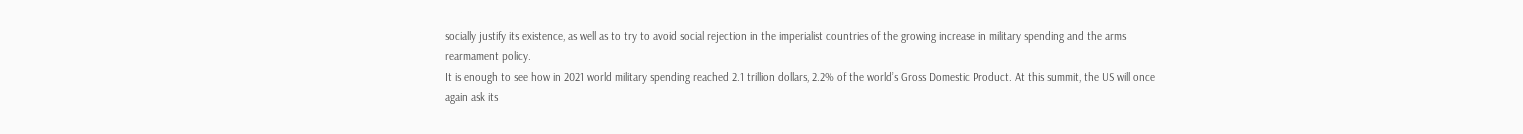socially justify its existence, as well as to try to avoid social rejection in the imperialist countries of the growing increase in military spending and the arms rearmament policy.
It is enough to see how in 2021 world military spending reached 2.1 trillion dollars, 2.2% of the world’s Gross Domestic Product. At this summit, the US will once again ask its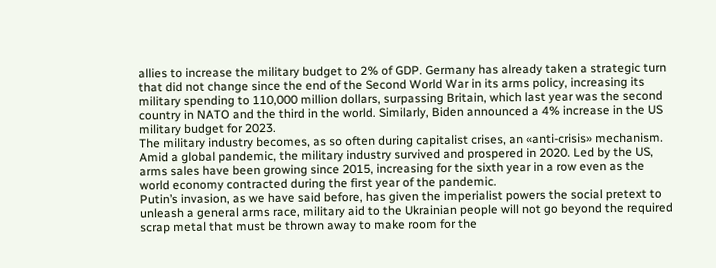allies to increase the military budget to 2% of GDP. Germany has already taken a strategic turn that did not change since the end of the Second World War in its arms policy, increasing its military spending to 110,000 million dollars, surpassing Britain, which last year was the second country in NATO and the third in the world. Similarly, Biden announced a 4% increase in the US military budget for 2023.
The military industry becomes, as so often during capitalist crises, an «anti-crisis» mechanism. Amid a global pandemic, the military industry survived and prospered in 2020. Led by the US, arms sales have been growing since 2015, increasing for the sixth year in a row even as the world economy contracted during the first year of the pandemic.
Putin’s invasion, as we have said before, has given the imperialist powers the social pretext to unleash a general arms race, military aid to the Ukrainian people will not go beyond the required scrap metal that must be thrown away to make room for the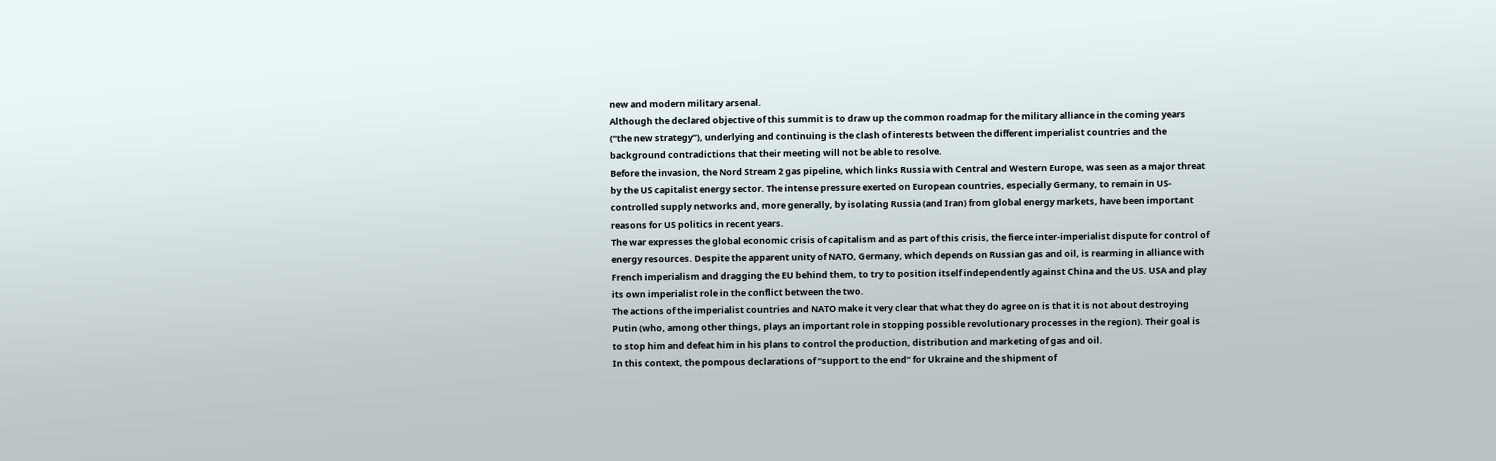new and modern military arsenal.
Although the declared objective of this summit is to draw up the common roadmap for the military alliance in the coming years (“the new strategy”), underlying and continuing is the clash of interests between the different imperialist countries and the background contradictions that their meeting will not be able to resolve.
Before the invasion, the Nord Stream 2 gas pipeline, which links Russia with Central and Western Europe, was seen as a major threat by the US capitalist energy sector. The intense pressure exerted on European countries, especially Germany, to remain in US-controlled supply networks and, more generally, by isolating Russia (and Iran) from global energy markets, have been important reasons for US politics in recent years.
The war expresses the global economic crisis of capitalism and as part of this crisis, the fierce inter-imperialist dispute for control of energy resources. Despite the apparent unity of NATO, Germany, which depends on Russian gas and oil, is rearming in alliance with French imperialism and dragging the EU behind them, to try to position itself independently against China and the US. USA and play its own imperialist role in the conflict between the two.
The actions of the imperialist countries and NATO make it very clear that what they do agree on is that it is not about destroying Putin (who, among other things, plays an important role in stopping possible revolutionary processes in the region). Their goal is to stop him and defeat him in his plans to control the production, distribution and marketing of gas and oil.
In this context, the pompous declarations of “support to the end” for Ukraine and the shipment of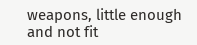weapons, little enough and not fit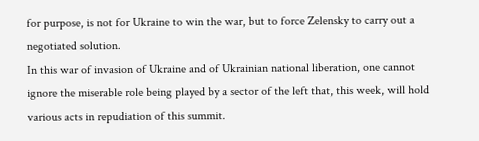for purpose, is not for Ukraine to win the war, but to force Zelensky to carry out a negotiated solution.
In this war of invasion of Ukraine and of Ukrainian national liberation, one cannot ignore the miserable role being played by a sector of the left that, this week, will hold various acts in repudiation of this summit.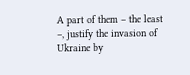A part of them – the least –, justify the invasion of Ukraine by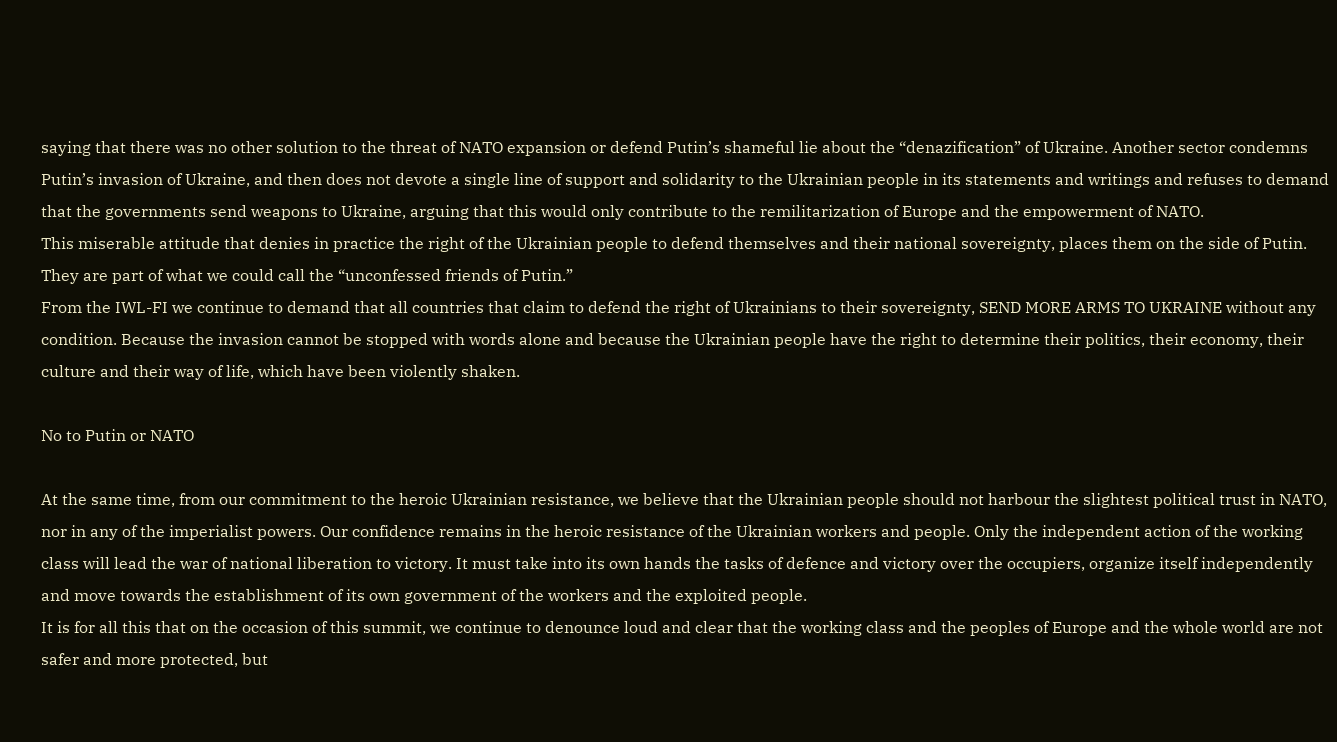saying that there was no other solution to the threat of NATO expansion or defend Putin’s shameful lie about the “denazification” of Ukraine. Another sector condemns Putin’s invasion of Ukraine, and then does not devote a single line of support and solidarity to the Ukrainian people in its statements and writings and refuses to demand that the governments send weapons to Ukraine, arguing that this would only contribute to the remilitarization of Europe and the empowerment of NATO.
This miserable attitude that denies in practice the right of the Ukrainian people to defend themselves and their national sovereignty, places them on the side of Putin. They are part of what we could call the “unconfessed friends of Putin.”
From the IWL-FI we continue to demand that all countries that claim to defend the right of Ukrainians to their sovereignty, SEND MORE ARMS TO UKRAINE without any condition. Because the invasion cannot be stopped with words alone and because the Ukrainian people have the right to determine their politics, their economy, their culture and their way of life, which have been violently shaken.

No to Putin or NATO

At the same time, from our commitment to the heroic Ukrainian resistance, we believe that the Ukrainian people should not harbour the slightest political trust in NATO, nor in any of the imperialist powers. Our confidence remains in the heroic resistance of the Ukrainian workers and people. Only the independent action of the working class will lead the war of national liberation to victory. It must take into its own hands the tasks of defence and victory over the occupiers, organize itself independently and move towards the establishment of its own government of the workers and the exploited people.
It is for all this that on the occasion of this summit, we continue to denounce loud and clear that the working class and the peoples of Europe and the whole world are not safer and more protected, but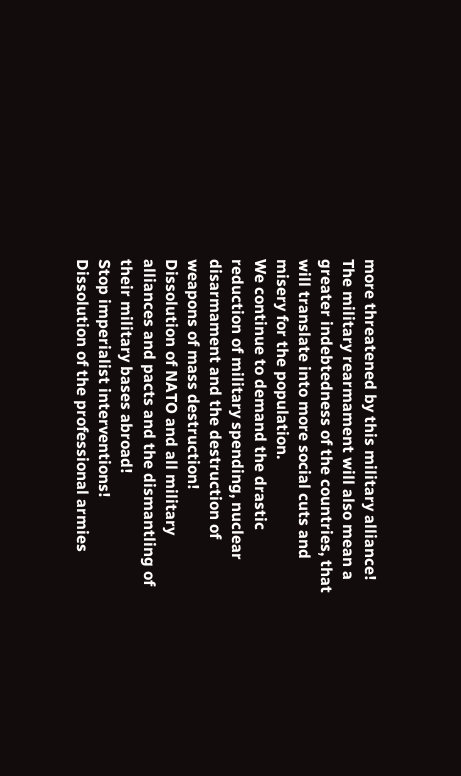more threatened by this military alliance! The military rearmament will also mean a greater indebtedness of the countries, that will translate into more social cuts and misery for the population.
We continue to demand the drastic reduction of military spending, nuclear disarmament and the destruction of weapons of mass destruction!
Dissolution of NATO and all military alliances and pacts and the dismantling of their military bases abroad!
Stop imperialist interventions!
Dissolution of the professional armies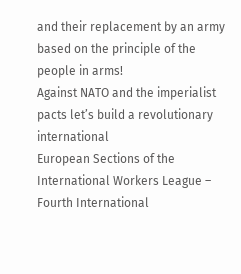and their replacement by an army based on the principle of the people in arms!
Against NATO and the imperialist pacts let’s build a revolutionary international
European Sections of the International Workers League – Fourth International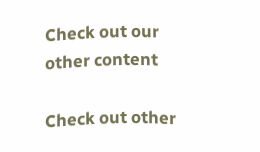Check out our other content

Check out other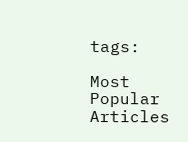tags:

Most Popular Articles